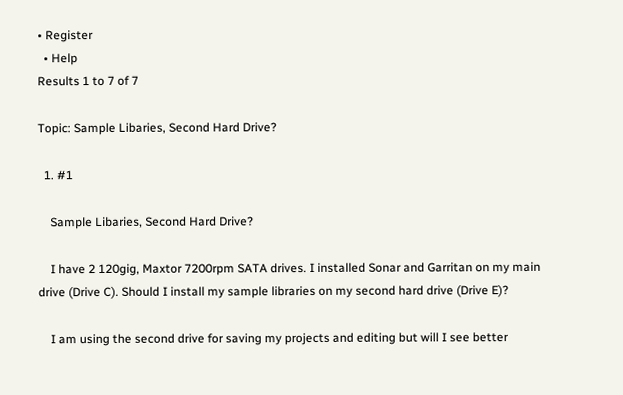• Register
  • Help
Results 1 to 7 of 7

Topic: Sample Libaries, Second Hard Drive?

  1. #1

    Sample Libaries, Second Hard Drive?

    I have 2 120gig, Maxtor 7200rpm SATA drives. I installed Sonar and Garritan on my main drive (Drive C). Should I install my sample libraries on my second hard drive (Drive E)?

    I am using the second drive for saving my projects and editing but will I see better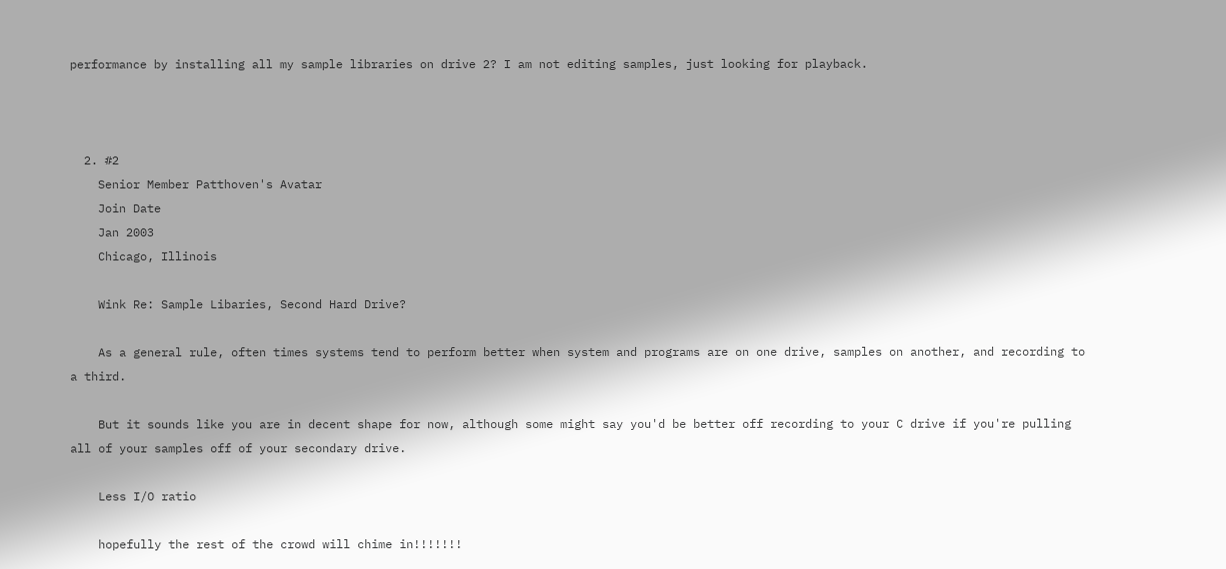performance by installing all my sample libraries on drive 2? I am not editing samples, just looking for playback.



  2. #2
    Senior Member Patthoven's Avatar
    Join Date
    Jan 2003
    Chicago, Illinois

    Wink Re: Sample Libaries, Second Hard Drive?

    As a general rule, often times systems tend to perform better when system and programs are on one drive, samples on another, and recording to a third.

    But it sounds like you are in decent shape for now, although some might say you'd be better off recording to your C drive if you're pulling all of your samples off of your secondary drive.

    Less I/O ratio

    hopefully the rest of the crowd will chime in!!!!!!!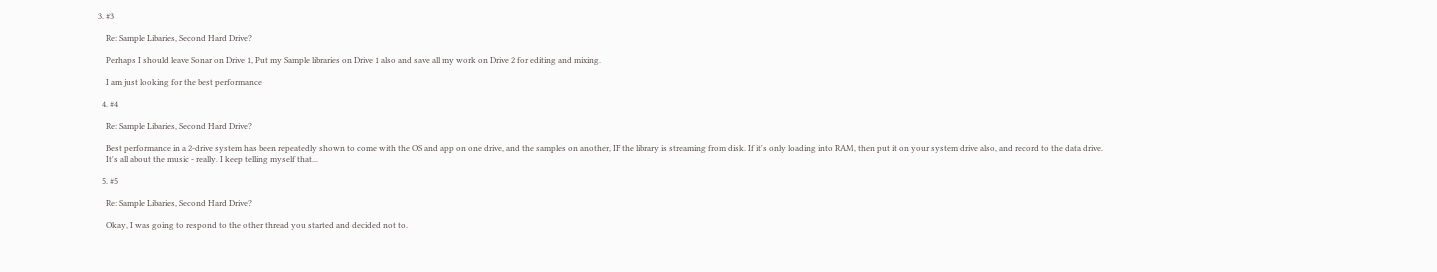3. #3

    Re: Sample Libaries, Second Hard Drive?

    Perhaps I should leave Sonar on Drive 1, Put my Sample libraries on Drive 1 also and save all my work on Drive 2 for editing and mixing.

    I am just looking for the best performance

  4. #4

    Re: Sample Libaries, Second Hard Drive?

    Best performance in a 2-drive system has been repeatedly shown to come with the OS and app on one drive, and the samples on another, IF the library is streaming from disk. If it's only loading into RAM, then put it on your system drive also, and record to the data drive.
    It's all about the music - really. I keep telling myself that...

  5. #5

    Re: Sample Libaries, Second Hard Drive?

    Okay, I was going to respond to the other thread you started and decided not to.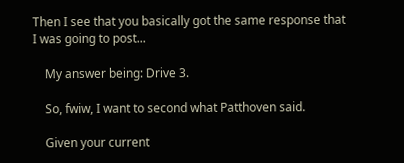Then I see that you basically got the same response that I was going to post...

    My answer being: Drive 3.

    So, fwiw, I want to second what Patthoven said.

    Given your current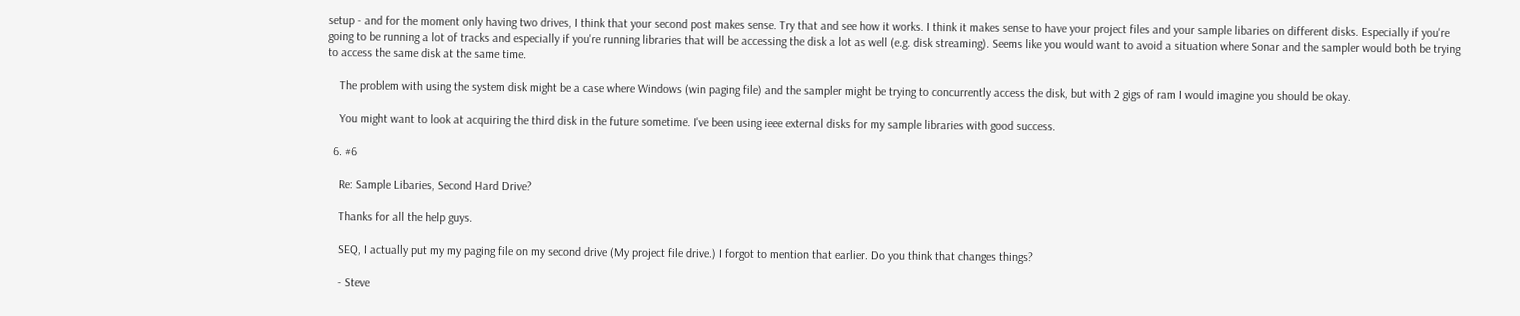setup - and for the moment only having two drives, I think that your second post makes sense. Try that and see how it works. I think it makes sense to have your project files and your sample libaries on different disks. Especially if you're going to be running a lot of tracks and especially if you're running libraries that will be accessing the disk a lot as well (e.g. disk streaming). Seems like you would want to avoid a situation where Sonar and the sampler would both be trying to access the same disk at the same time.

    The problem with using the system disk might be a case where Windows (win paging file) and the sampler might be trying to concurrently access the disk, but with 2 gigs of ram I would imagine you should be okay.

    You might want to look at acquiring the third disk in the future sometime. I've been using ieee external disks for my sample libraries with good success.

  6. #6

    Re: Sample Libaries, Second Hard Drive?

    Thanks for all the help guys.

    SEQ, I actually put my my paging file on my second drive (My project file drive.) I forgot to mention that earlier. Do you think that changes things?

    - Steve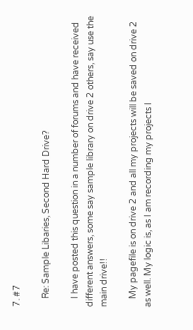7. #7

    Re: Sample Libaries, Second Hard Drive?

    I have posted this question in a number of forums and have received different answers, some say sample library on drive 2 others, say use the main drive!!

    My pagefile is on drive 2 and all my projects will be saved on drive 2 as well. My logic is, as I am recording my projects I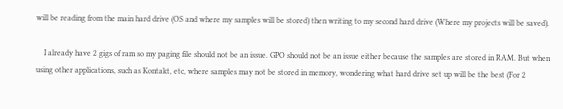will be reading from the main hard drive (OS and where my samples will be stored) then writing to my second hard drive (Where my projects will be saved).

    I already have 2 gigs of ram so my paging file should not be an issue. GPO should not be an issue either because the samples are stored in RAM. But when using other applications, such as Kontakt, etc, where samples may not be stored in memory, wondering what hard drive set up will be the best (For 2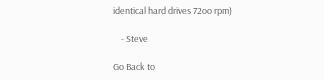identical hard drives 72oo rpm)

    - Steve

Go Back to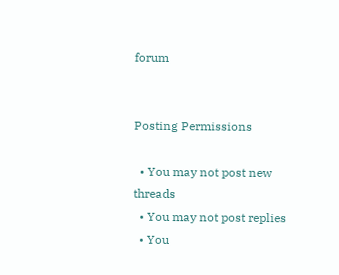forum


Posting Permissions

  • You may not post new threads
  • You may not post replies
  • You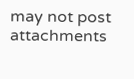may not post attachments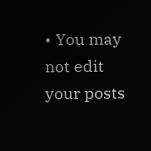• You may not edit your posts